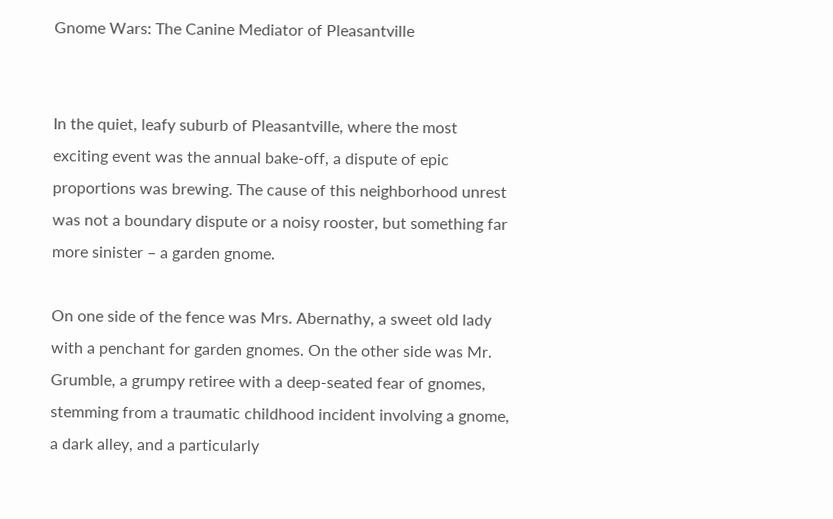Gnome Wars: The Canine Mediator of Pleasantville


In the quiet, leafy suburb of Pleasantville, where the most exciting event was the annual bake-off, a dispute of epic proportions was brewing. The cause of this neighborhood unrest was not a boundary dispute or a noisy rooster, but something far more sinister – a garden gnome.

On one side of the fence was Mrs. Abernathy, a sweet old lady with a penchant for garden gnomes. On the other side was Mr. Grumble, a grumpy retiree with a deep-seated fear of gnomes, stemming from a traumatic childhood incident involving a gnome, a dark alley, and a particularly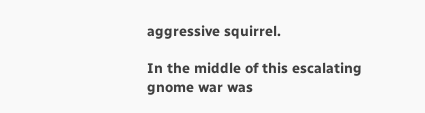aggressive squirrel.

In the middle of this escalating gnome war was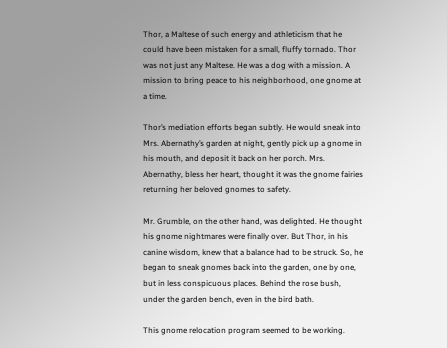Thor, a Maltese of such energy and athleticism that he could have been mistaken for a small, fluffy tornado. Thor was not just any Maltese. He was a dog with a mission. A mission to bring peace to his neighborhood, one gnome at a time.

Thor’s mediation efforts began subtly. He would sneak into Mrs. Abernathy’s garden at night, gently pick up a gnome in his mouth, and deposit it back on her porch. Mrs. Abernathy, bless her heart, thought it was the gnome fairies returning her beloved gnomes to safety.

Mr. Grumble, on the other hand, was delighted. He thought his gnome nightmares were finally over. But Thor, in his canine wisdom, knew that a balance had to be struck. So, he began to sneak gnomes back into the garden, one by one, but in less conspicuous places. Behind the rose bush, under the garden bench, even in the bird bath.

This gnome relocation program seemed to be working.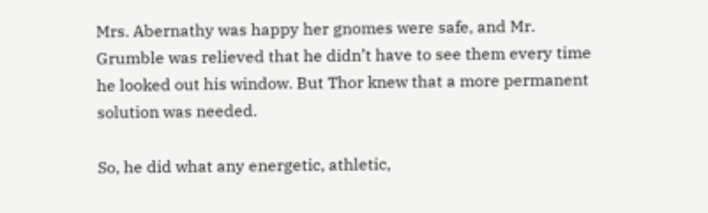Mrs. Abernathy was happy her gnomes were safe, and Mr. Grumble was relieved that he didn’t have to see them every time he looked out his window. But Thor knew that a more permanent solution was needed.

So, he did what any energetic, athletic,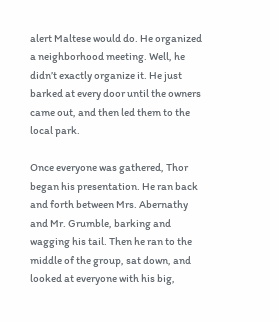alert Maltese would do. He organized a neighborhood meeting. Well, he didn’t exactly organize it. He just barked at every door until the owners came out, and then led them to the local park.

Once everyone was gathered, Thor began his presentation. He ran back and forth between Mrs. Abernathy and Mr. Grumble, barking and wagging his tail. Then he ran to the middle of the group, sat down, and looked at everyone with his big,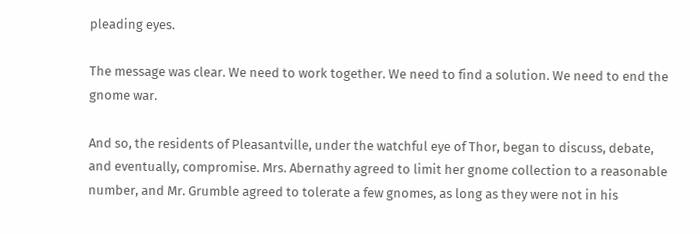pleading eyes.

The message was clear. We need to work together. We need to find a solution. We need to end the gnome war.

And so, the residents of Pleasantville, under the watchful eye of Thor, began to discuss, debate, and eventually, compromise. Mrs. Abernathy agreed to limit her gnome collection to a reasonable number, and Mr. Grumble agreed to tolerate a few gnomes, as long as they were not in his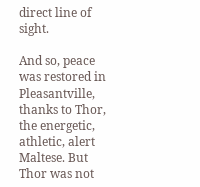direct line of sight.

And so, peace was restored in Pleasantville, thanks to Thor, the energetic, athletic, alert Maltese. But Thor was not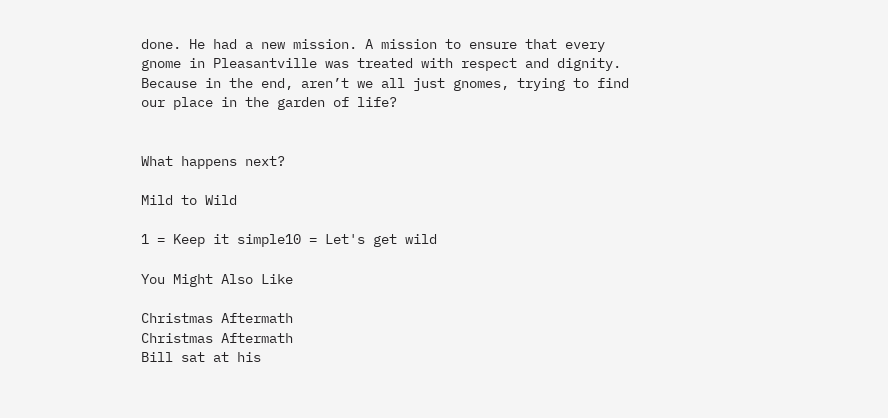done. He had a new mission. A mission to ensure that every gnome in Pleasantville was treated with respect and dignity. Because in the end, aren’t we all just gnomes, trying to find our place in the garden of life?


What happens next?

Mild to Wild

1 = Keep it simple10 = Let's get wild

You Might Also Like

Christmas Aftermath
Christmas Aftermath
Bill sat at his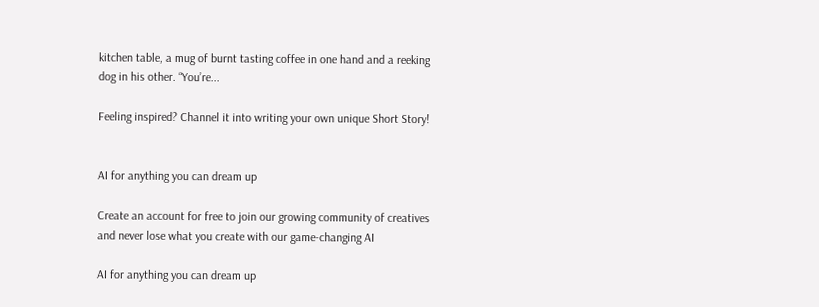kitchen table, a mug of burnt tasting coffee in one hand and a reeking dog in his other. “You’re...

Feeling inspired? Channel it into writing your own unique Short Story!


AI for anything you can dream up

Create an account for free to join our growing community of creatives and never lose what you create with our game-changing AI

AI for anything you can dream up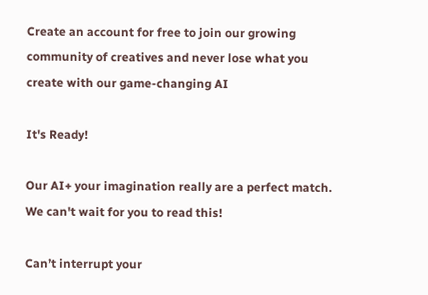Create an account for free to join our growing community of creatives and never lose what you create with our game-changing AI

It's Ready!

Our AI+ your imagination really are a perfect match. We can't wait for you to read this!

Can’t interrupt your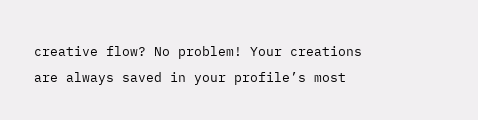creative flow? No problem! Your creations are always saved in your profile’s most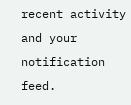recent activity and your notification feed.